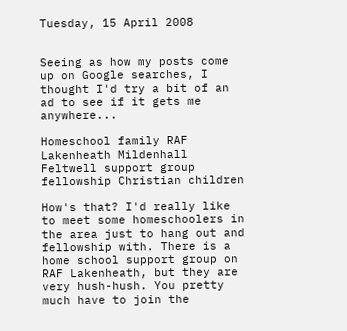Tuesday, 15 April 2008


Seeing as how my posts come up on Google searches, I thought I'd try a bit of an ad to see if it gets me anywhere...

Homeschool family RAF Lakenheath Mildenhall Feltwell support group fellowship Christian children

How's that? I'd really like to meet some homeschoolers in the area just to hang out and fellowship with. There is a home school support group on RAF Lakenheath, but they are very hush-hush. You pretty much have to join the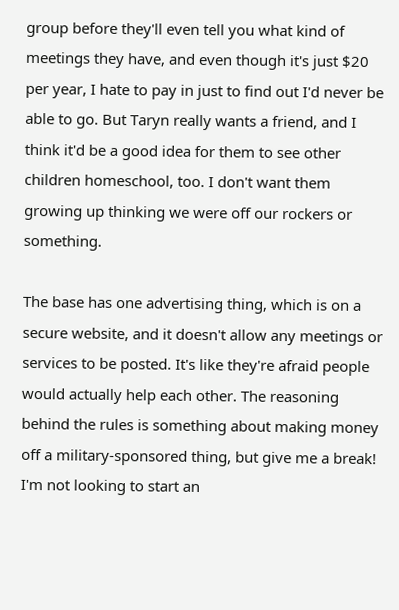group before they'll even tell you what kind of meetings they have, and even though it's just $20 per year, I hate to pay in just to find out I'd never be able to go. But Taryn really wants a friend, and I think it'd be a good idea for them to see other children homeschool, too. I don't want them growing up thinking we were off our rockers or something.

The base has one advertising thing, which is on a secure website, and it doesn't allow any meetings or services to be posted. It's like they're afraid people would actually help each other. The reasoning behind the rules is something about making money off a military-sponsored thing, but give me a break!
I'm not looking to start an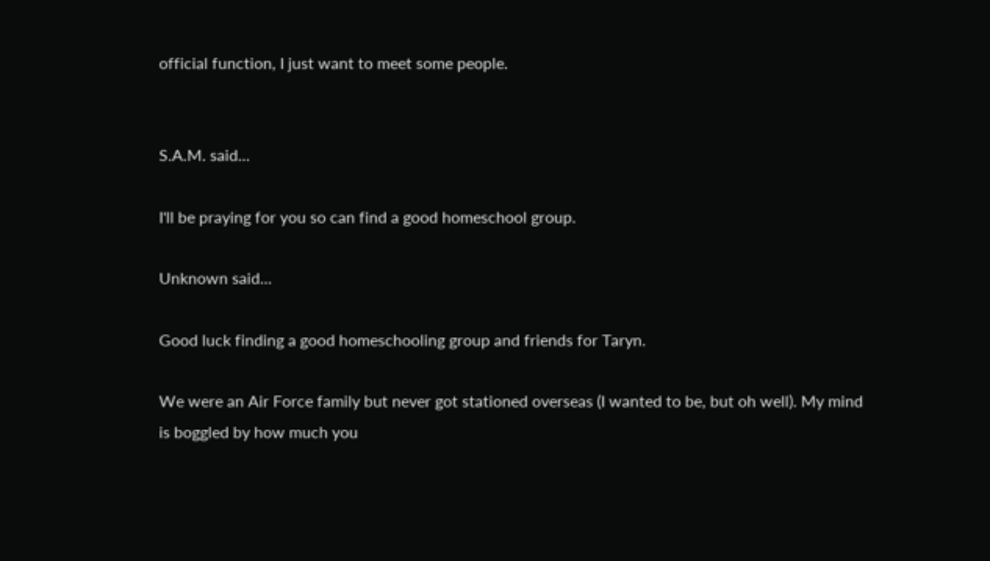official function, I just want to meet some people.


S.A.M. said...

I'll be praying for you so can find a good homeschool group.

Unknown said...

Good luck finding a good homeschooling group and friends for Taryn.

We were an Air Force family but never got stationed overseas (I wanted to be, but oh well). My mind is boggled by how much you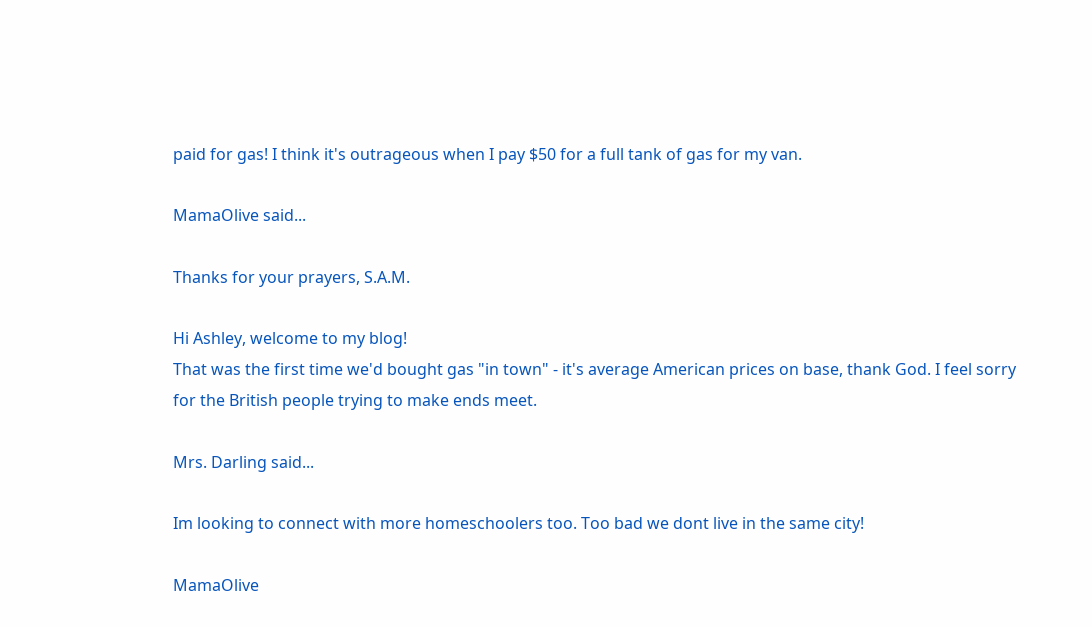paid for gas! I think it's outrageous when I pay $50 for a full tank of gas for my van.

MamaOlive said...

Thanks for your prayers, S.A.M.

Hi Ashley, welcome to my blog!
That was the first time we'd bought gas "in town" - it's average American prices on base, thank God. I feel sorry for the British people trying to make ends meet.

Mrs. Darling said...

Im looking to connect with more homeschoolers too. Too bad we dont live in the same city!

MamaOlive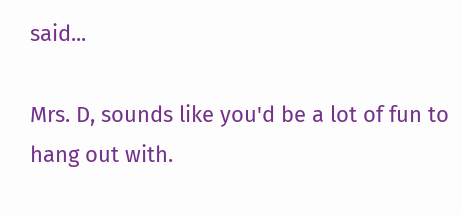said...

Mrs. D, sounds like you'd be a lot of fun to hang out with.